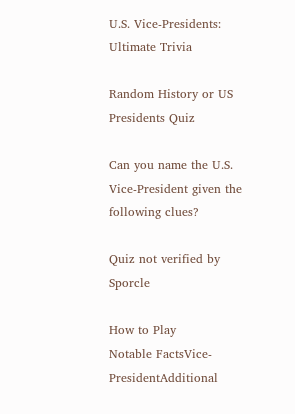U.S. Vice-Presidents: Ultimate Trivia

Random History or US Presidents Quiz

Can you name the U.S. Vice-President given the following clues?

Quiz not verified by Sporcle

How to Play
Notable FactsVice-PresidentAdditional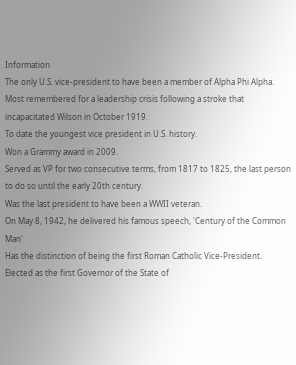Information
The only U.S. vice-president to have been a member of Alpha Phi Alpha.
Most remembered for a leadership crisis following a stroke that incapacitated Wilson in October 1919.
To date the youngest vice president in U.S. history.
Won a Grammy award in 2009.
Served as VP for two consecutive terms, from 1817 to 1825, the last person to do so until the early 20th century.
Was the last president to have been a WWII veteran.
On May 8, 1942, he delivered his famous speech, 'Century of the Common Man'
Has the distinction of being the first Roman Catholic Vice-President.
Elected as the first Governor of the State of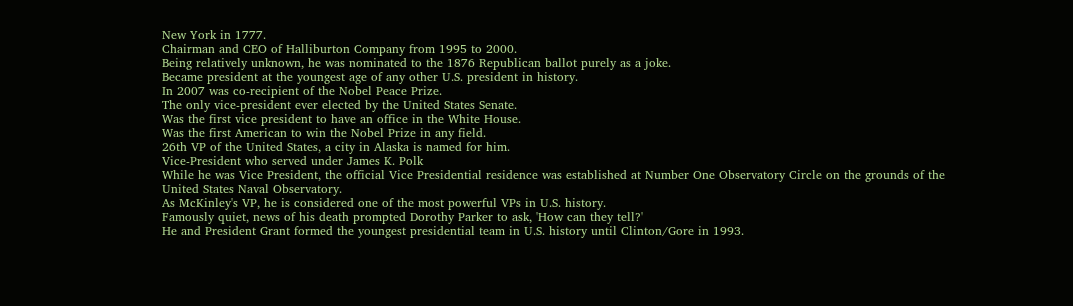New York in 1777.
Chairman and CEO of Halliburton Company from 1995 to 2000.
Being relatively unknown, he was nominated to the 1876 Republican ballot purely as a joke.
Became president at the youngest age of any other U.S. president in history.
In 2007 was co-recipient of the Nobel Peace Prize.
The only vice-president ever elected by the United States Senate.
Was the first vice president to have an office in the White House.
Was the first American to win the Nobel Prize in any field.
26th VP of the United States, a city in Alaska is named for him.
Vice-President who served under James K. Polk
While he was Vice President, the official Vice Presidential residence was established at Number One Observatory Circle on the grounds of the United States Naval Observatory.
As McKinley's VP, he is considered one of the most powerful VPs in U.S. history.
Famously quiet, news of his death prompted Dorothy Parker to ask, 'How can they tell?'
He and President Grant formed the youngest presidential team in U.S. history until Clinton/Gore in 1993.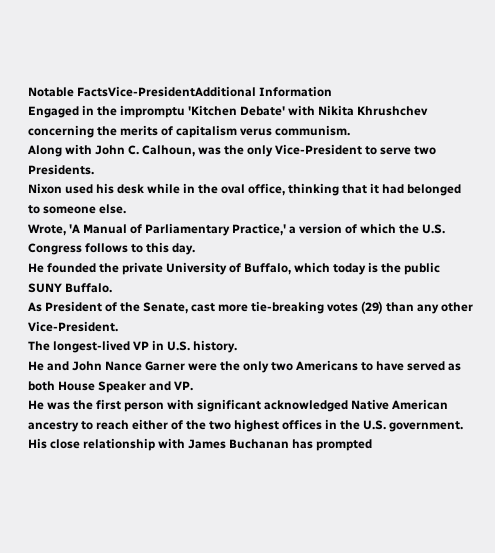Notable FactsVice-PresidentAdditional Information
Engaged in the impromptu 'Kitchen Debate' with Nikita Khrushchev concerning the merits of capitalism verus communism.
Along with John C. Calhoun, was the only Vice-President to serve two Presidents.
Nixon used his desk while in the oval office, thinking that it had belonged to someone else.
Wrote, 'A Manual of Parliamentary Practice,' a version of which the U.S. Congress follows to this day.
He founded the private University of Buffalo, which today is the public SUNY Buffalo.
As President of the Senate, cast more tie-breaking votes (29) than any other Vice-President.
The longest-lived VP in U.S. history.
He and John Nance Garner were the only two Americans to have served as both House Speaker and VP.
He was the first person with significant acknowledged Native American ancestry to reach either of the two highest offices in the U.S. government.
His close relationship with James Buchanan has prompted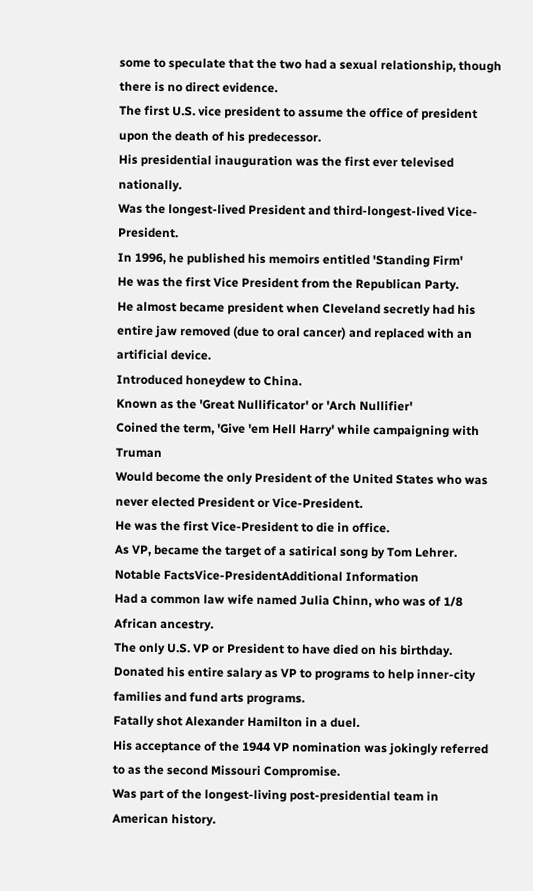some to speculate that the two had a sexual relationship, though there is no direct evidence.
The first U.S. vice president to assume the office of president upon the death of his predecessor.
His presidential inauguration was the first ever televised nationally.
Was the longest-lived President and third-longest-lived Vice-President.
In 1996, he published his memoirs entitled 'Standing Firm'
He was the first Vice President from the Republican Party.
He almost became president when Cleveland secretly had his entire jaw removed (due to oral cancer) and replaced with an artificial device.
Introduced honeydew to China.
Known as the 'Great Nullificator' or 'Arch Nullifier'
Coined the term, 'Give 'em Hell Harry' while campaigning with Truman
Would become the only President of the United States who was never elected President or Vice-President.
He was the first Vice-President to die in office.
As VP, became the target of a satirical song by Tom Lehrer.
Notable FactsVice-PresidentAdditional Information
Had a common law wife named Julia Chinn, who was of 1/8 African ancestry.
The only U.S. VP or President to have died on his birthday.
Donated his entire salary as VP to programs to help inner-city families and fund arts programs.
Fatally shot Alexander Hamilton in a duel.
His acceptance of the 1944 VP nomination was jokingly referred to as the second Missouri Compromise.
Was part of the longest-living post-presidential team in American history.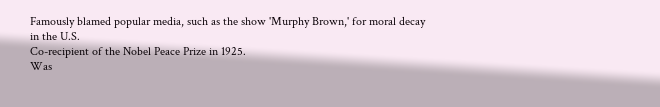Famously blamed popular media, such as the show 'Murphy Brown,' for moral decay in the U.S.
Co-recipient of the Nobel Peace Prize in 1925.
Was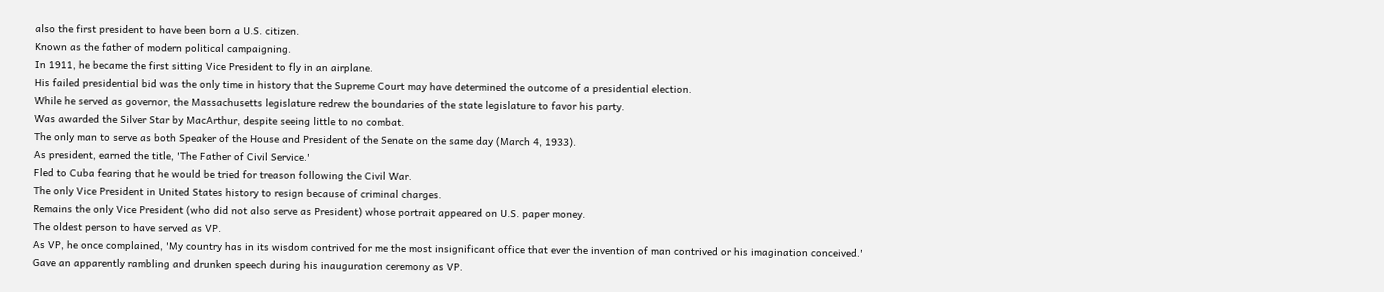also the first president to have been born a U.S. citizen.
Known as the father of modern political campaigning.
In 1911, he became the first sitting Vice President to fly in an airplane.
His failed presidential bid was the only time in history that the Supreme Court may have determined the outcome of a presidential election.
While he served as governor, the Massachusetts legislature redrew the boundaries of the state legislature to favor his party.
Was awarded the Silver Star by MacArthur, despite seeing little to no combat.
The only man to serve as both Speaker of the House and President of the Senate on the same day (March 4, 1933).
As president, earned the title, 'The Father of Civil Service.'
Fled to Cuba fearing that he would be tried for treason following the Civil War.
The only Vice President in United States history to resign because of criminal charges.
Remains the only Vice President (who did not also serve as President) whose portrait appeared on U.S. paper money.
The oldest person to have served as VP.
As VP, he once complained, 'My country has in its wisdom contrived for me the most insignificant office that ever the invention of man contrived or his imagination conceived.'
Gave an apparently rambling and drunken speech during his inauguration ceremony as VP.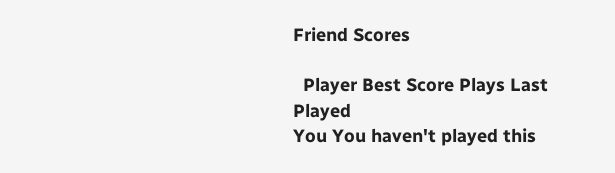Friend Scores

  Player Best Score Plays Last Played
You You haven't played this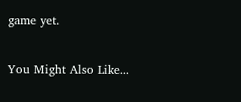game yet.

You Might Also Like...